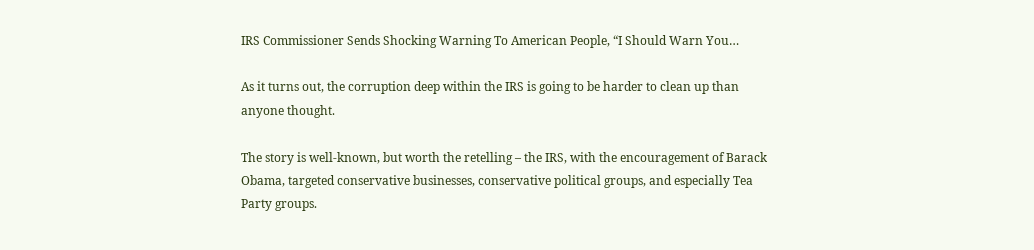IRS Commissioner Sends Shocking Warning To American People, “I Should Warn You…

As it turns out, the corruption deep within the IRS is going to be harder to clean up than anyone thought.

The story is well-known, but worth the retelling – the IRS, with the encouragement of Barack Obama, targeted conservative businesses, conservative political groups, and especially Tea Party groups.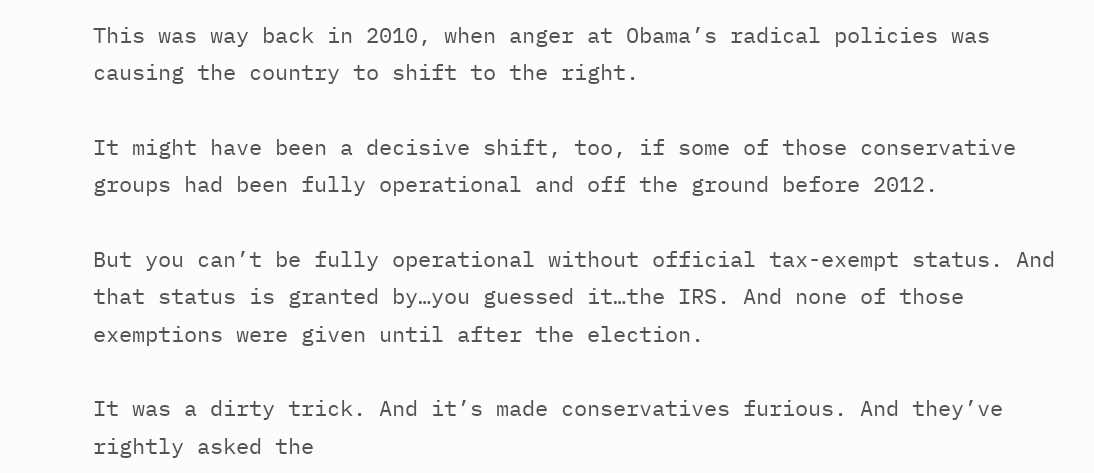This was way back in 2010, when anger at Obama’s radical policies was causing the country to shift to the right.

It might have been a decisive shift, too, if some of those conservative groups had been fully operational and off the ground before 2012.

But you can’t be fully operational without official tax-exempt status. And that status is granted by…you guessed it…the IRS. And none of those exemptions were given until after the election.

It was a dirty trick. And it’s made conservatives furious. And they’ve rightly asked the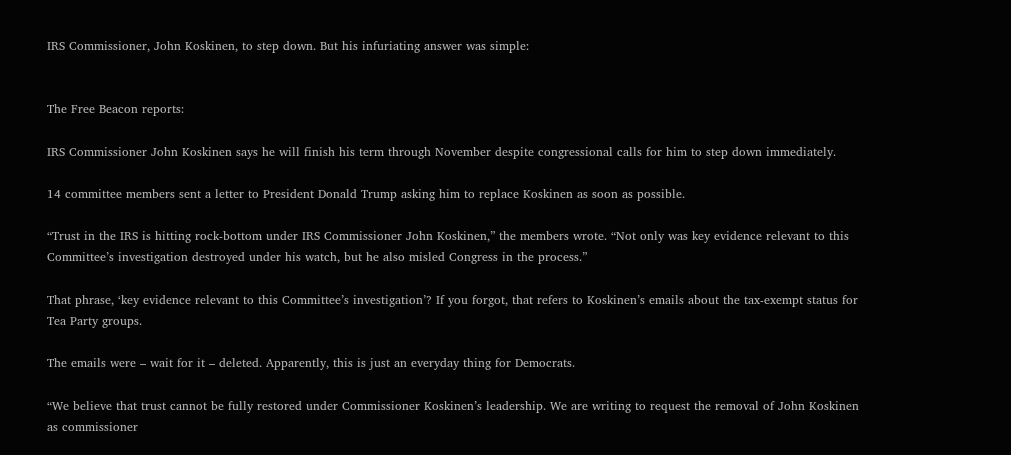IRS Commissioner, John Koskinen, to step down. But his infuriating answer was simple:


The Free Beacon reports:

IRS Commissioner John Koskinen says he will finish his term through November despite congressional calls for him to step down immediately.

14 committee members sent a letter to President Donald Trump asking him to replace Koskinen as soon as possible.

“Trust in the IRS is hitting rock-bottom under IRS Commissioner John Koskinen,” the members wrote. “Not only was key evidence relevant to this Committee’s investigation destroyed under his watch, but he also misled Congress in the process.”

That phrase, ‘key evidence relevant to this Committee’s investigation’? If you forgot, that refers to Koskinen’s emails about the tax-exempt status for Tea Party groups.

The emails were – wait for it – deleted. Apparently, this is just an everyday thing for Democrats.

“We believe that trust cannot be fully restored under Commissioner Koskinen’s leadership. We are writing to request the removal of John Koskinen as commissioner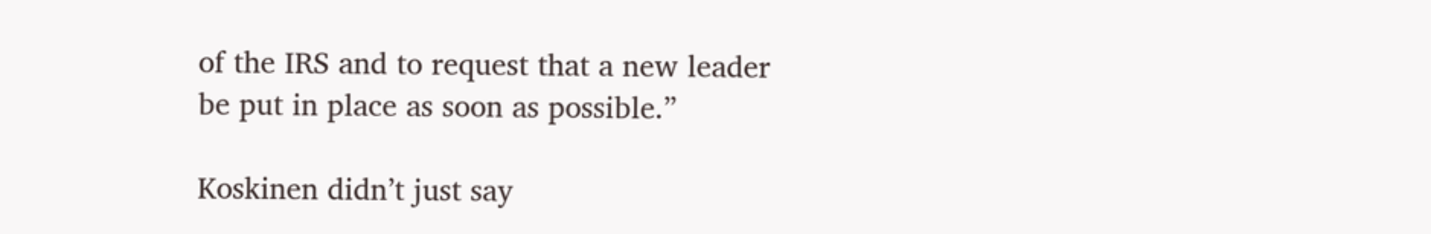of the IRS and to request that a new leader be put in place as soon as possible.”

Koskinen didn’t just say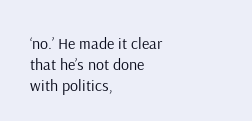‘no.’ He made it clear that he’s not done with politics,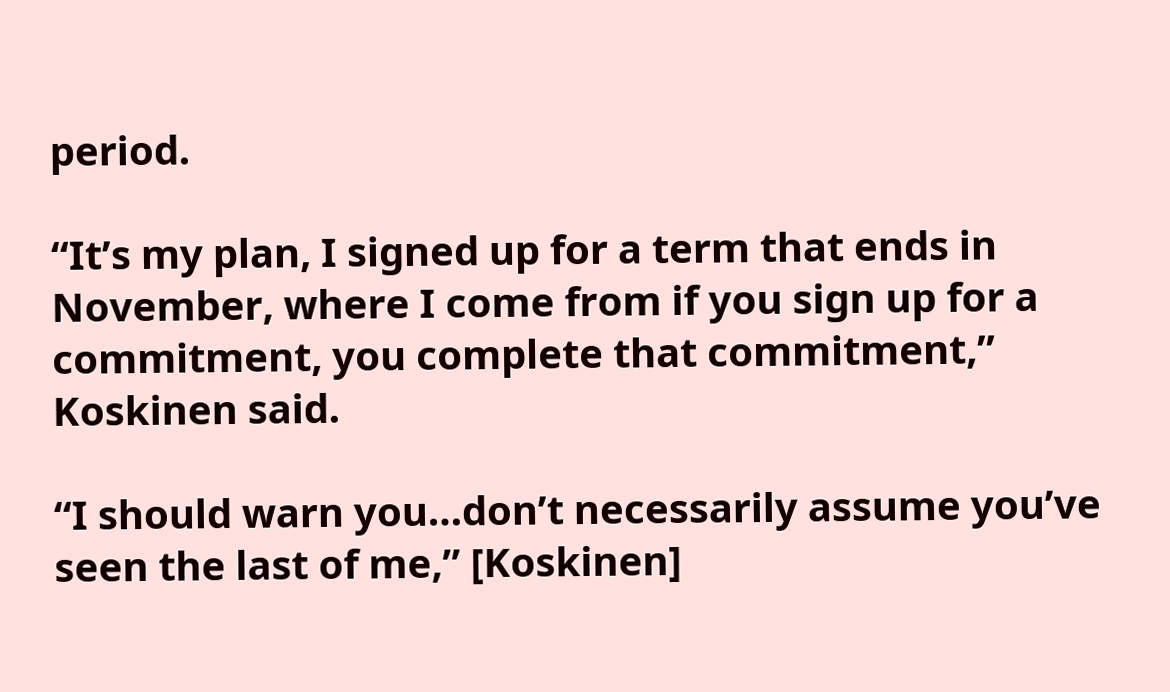period.

“It’s my plan, I signed up for a term that ends in November, where I come from if you sign up for a commitment, you complete that commitment,” Koskinen said.

“I should warn you…don’t necessarily assume you’ve seen the last of me,” [Koskinen]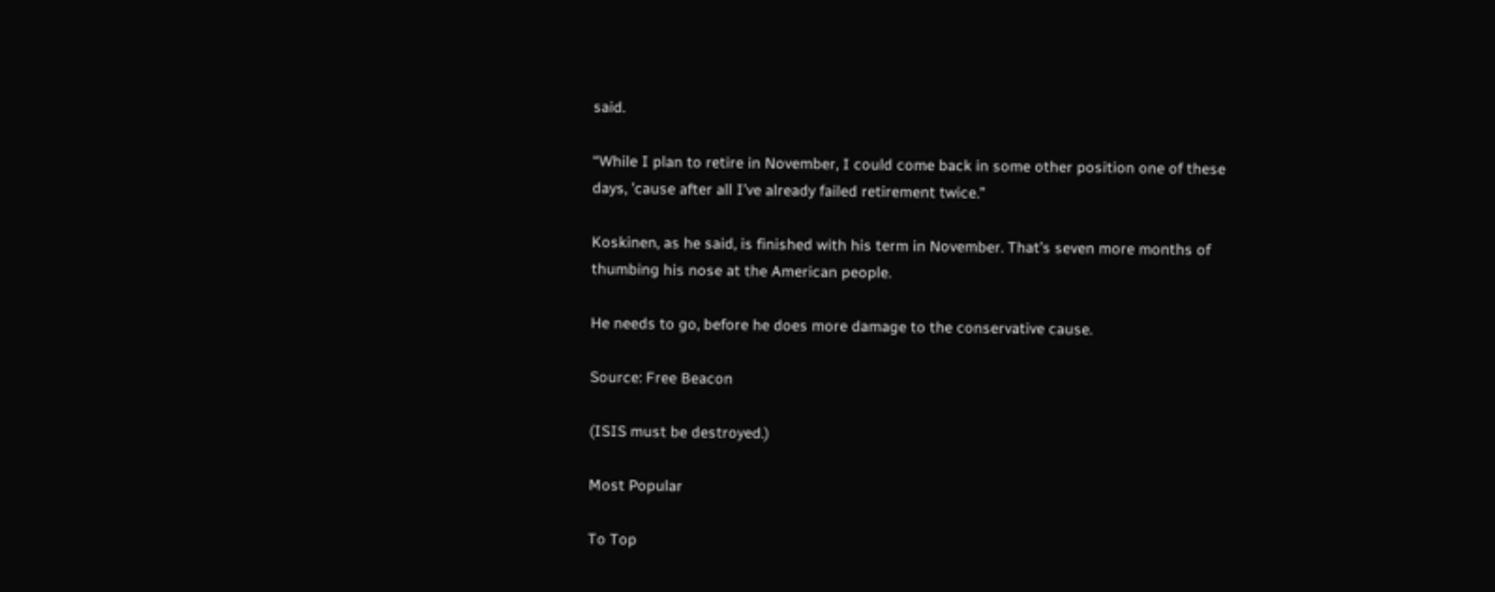said.

“While I plan to retire in November, I could come back in some other position one of these days, ’cause after all I’ve already failed retirement twice.”

Koskinen, as he said, is finished with his term in November. That’s seven more months of thumbing his nose at the American people.

He needs to go, before he does more damage to the conservative cause.

Source: Free Beacon

(ISIS must be destroyed.)

Most Popular

To Top